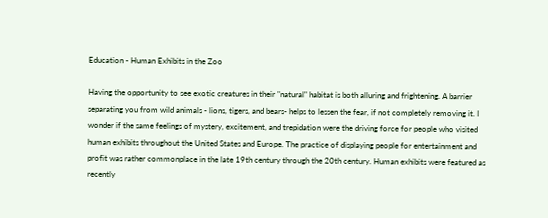Education - Human Exhibits in the Zoo

Having the opportunity to see exotic creatures in their "natural" habitat is both alluring and frightening. A barrier separating you from wild animals - lions, tigers, and bears- helps to lessen the fear, if not completely removing it. I wonder if the same feelings of mystery, excitement, and trepidation were the driving force for people who visited human exhibits throughout the United States and Europe. The practice of displaying people for entertainment and profit was rather commonplace in the late 19th century through the 20th century. Human exhibits were featured as recently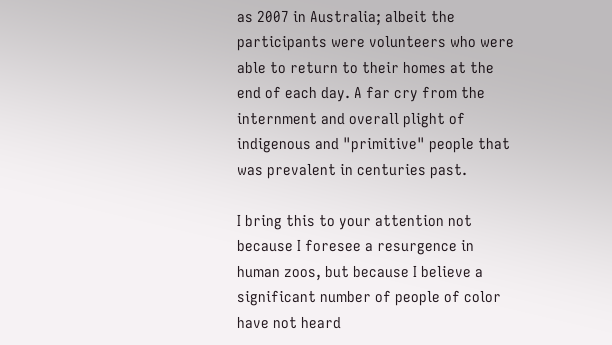as 2007 in Australia; albeit the participants were volunteers who were able to return to their homes at the end of each day. A far cry from the internment and overall plight of indigenous and "primitive" people that was prevalent in centuries past.

I bring this to your attention not because I foresee a resurgence in human zoos, but because I believe a significant number of people of color have not heard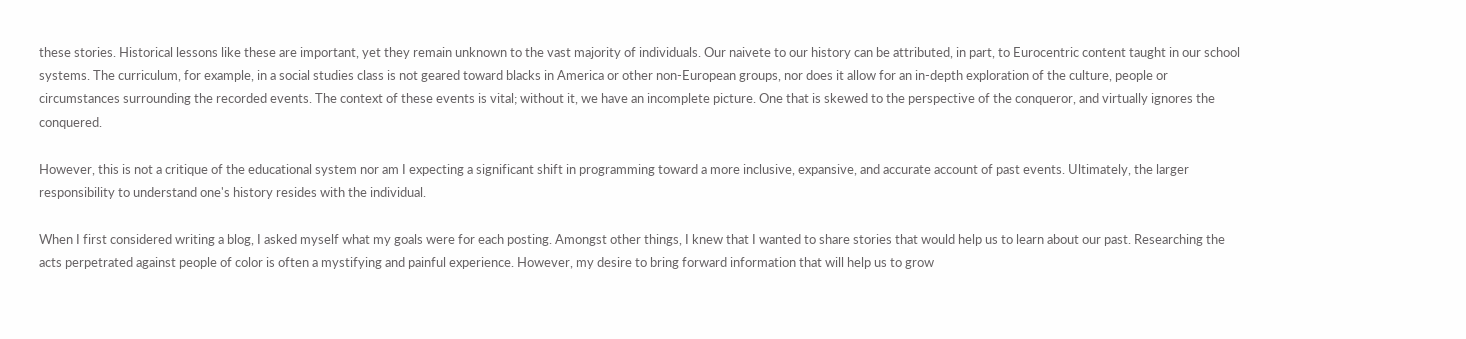these stories. Historical lessons like these are important, yet they remain unknown to the vast majority of individuals. Our naivete to our history can be attributed, in part, to Eurocentric content taught in our school systems. The curriculum, for example, in a social studies class is not geared toward blacks in America or other non-European groups, nor does it allow for an in-depth exploration of the culture, people or circumstances surrounding the recorded events. The context of these events is vital; without it, we have an incomplete picture. One that is skewed to the perspective of the conqueror, and virtually ignores the conquered.

However, this is not a critique of the educational system nor am I expecting a significant shift in programming toward a more inclusive, expansive, and accurate account of past events. Ultimately, the larger responsibility to understand one's history resides with the individual.

When I first considered writing a blog, I asked myself what my goals were for each posting. Amongst other things, I knew that I wanted to share stories that would help us to learn about our past. Researching the acts perpetrated against people of color is often a mystifying and painful experience. However, my desire to bring forward information that will help us to grow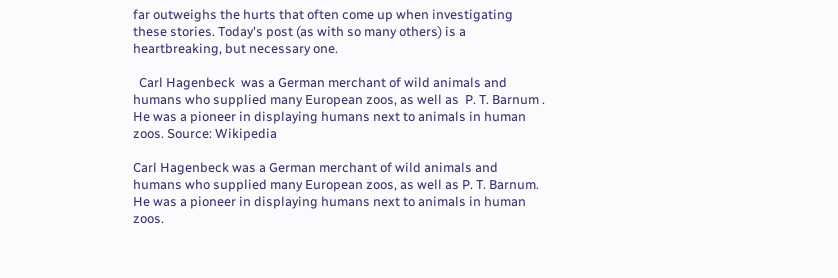far outweighs the hurts that often come up when investigating these stories. Today's post (as with so many others) is a heartbreaking, but necessary one.

  Carl Hagenbeck  was a German merchant of wild animals and humans who supplied many European zoos, as well as  P. T. Barnum . He was a pioneer in displaying humans next to animals in human zoos. Source: Wikipedia

Carl Hagenbeck was a German merchant of wild animals and humans who supplied many European zoos, as well as P. T. Barnum. He was a pioneer in displaying humans next to animals in human zoos.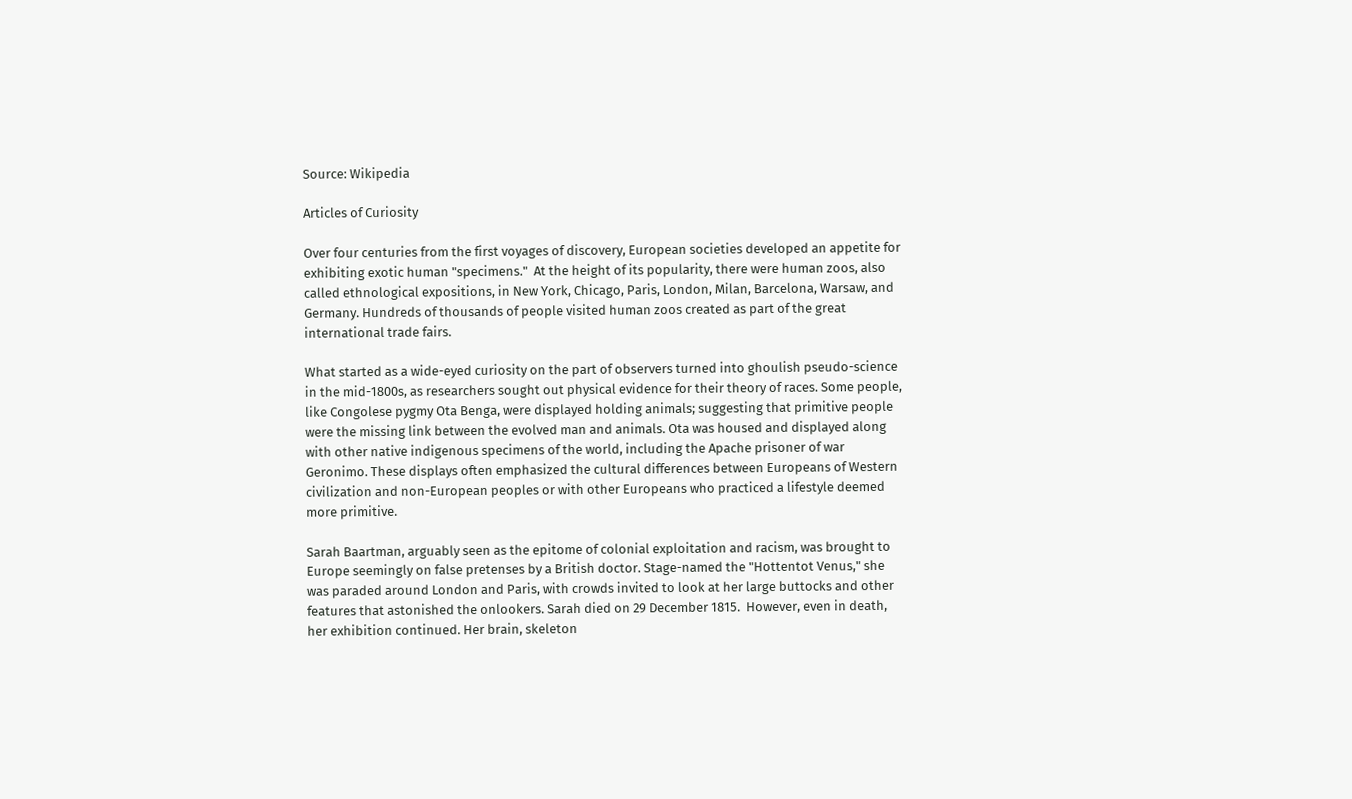Source: Wikipedia

Articles of Curiosity

Over four centuries from the first voyages of discovery, European societies developed an appetite for exhibiting exotic human "specimens."  At the height of its popularity, there were human zoos, also called ethnological expositions, in New York, Chicago, Paris, London, Milan, Barcelona, Warsaw, and Germany. Hundreds of thousands of people visited human zoos created as part of the great international trade fairs.

What started as a wide-eyed curiosity on the part of observers turned into ghoulish pseudo-science in the mid-1800s, as researchers sought out physical evidence for their theory of races. Some people, like Congolese pygmy Ota Benga, were displayed holding animals; suggesting that primitive people were the missing link between the evolved man and animals. Ota was housed and displayed along with other native indigenous specimens of the world, including the Apache prisoner of war Geronimo. These displays often emphasized the cultural differences between Europeans of Western civilization and non-European peoples or with other Europeans who practiced a lifestyle deemed more primitive.

Sarah Baartman, arguably seen as the epitome of colonial exploitation and racism, was brought to Europe seemingly on false pretenses by a British doctor. Stage-named the "Hottentot Venus," she was paraded around London and Paris, with crowds invited to look at her large buttocks and other features that astonished the onlookers. Sarah died on 29 December 1815.  However, even in death, her exhibition continued. Her brain, skeleton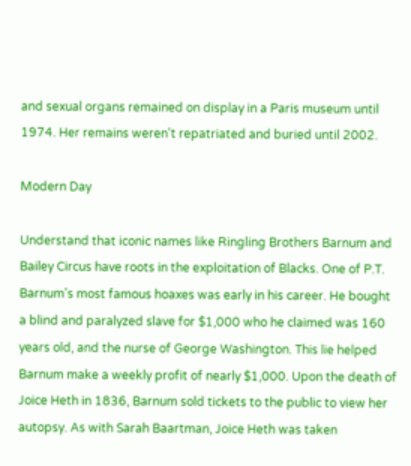and sexual organs remained on display in a Paris museum until 1974. Her remains weren't repatriated and buried until 2002.

Modern Day

Understand that iconic names like Ringling Brothers Barnum and Bailey Circus have roots in the exploitation of Blacks. One of P.T. Barnum's most famous hoaxes was early in his career. He bought a blind and paralyzed slave for $1,000 who he claimed was 160 years old, and the nurse of George Washington. This lie helped Barnum make a weekly profit of nearly $1,000. Upon the death of Joice Heth in 1836, Barnum sold tickets to the public to view her autopsy. As with Sarah Baartman, Joice Heth was taken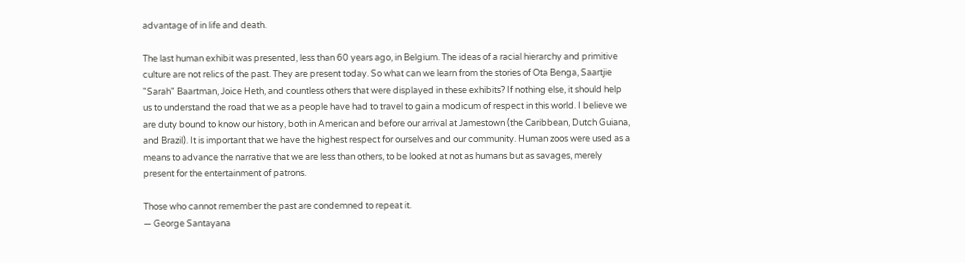advantage of in life and death.

The last human exhibit was presented, less than 60 years ago, in Belgium. The ideas of a racial hierarchy and primitive culture are not relics of the past. They are present today. So what can we learn from the stories of Ota Benga, Saartjie "Sarah" Baartman, Joice Heth, and countless others that were displayed in these exhibits? If nothing else, it should help us to understand the road that we as a people have had to travel to gain a modicum of respect in this world. I believe we are duty bound to know our history, both in American and before our arrival at Jamestown (the Caribbean, Dutch Guiana, and Brazil). It is important that we have the highest respect for ourselves and our community. Human zoos were used as a means to advance the narrative that we are less than others, to be looked at not as humans but as savages, merely present for the entertainment of patrons.

Those who cannot remember the past are condemned to repeat it.
— George Santayana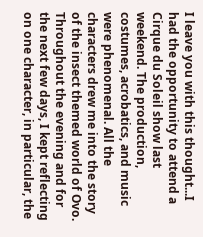I leave you with this thought...I had the opportunity to attend a Cirque du Soleil show last weekend. The production, costumes, acrobatics, and music were phenomenal. All the characters drew me into the story of the insect themed world of Ovo. Throughout the evening and for the next few days, I kept reflecting on one character, in particular, the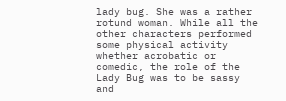lady bug. She was a rather rotund woman. While all the other characters performed some physical activity whether acrobatic or comedic, the role of the Lady Bug was to be sassy and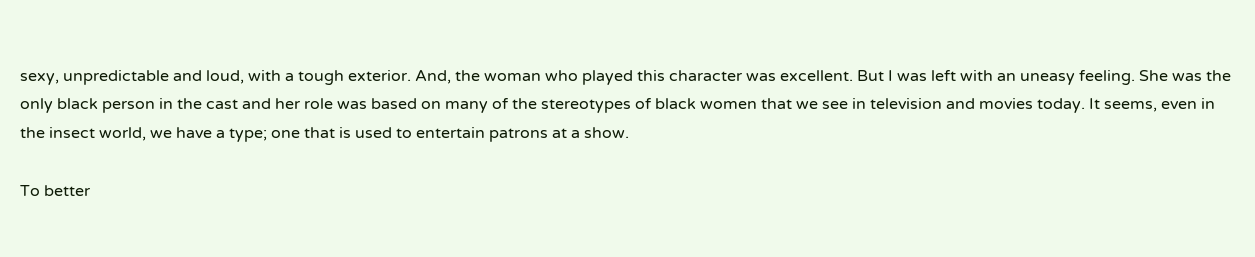sexy, unpredictable and loud, with a tough exterior. And, the woman who played this character was excellent. But I was left with an uneasy feeling. She was the only black person in the cast and her role was based on many of the stereotypes of black women that we see in television and movies today. It seems, even in the insect world, we have a type; one that is used to entertain patrons at a show.

To better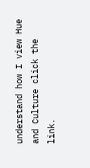understand how I view Hue and Culture click the link.